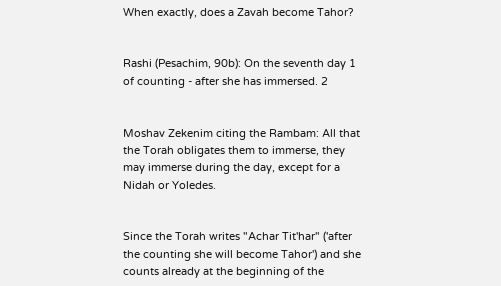When exactly, does a Zavah become Tahor?


Rashi (Pesachim, 90b): On the seventh day 1 of counting - after she has immersed. 2


Moshav Zekenim citing the Rambam: All that the Torah obligates them to immerse, they may immerse during the day, except for a Nidah or Yoledes.


Since the Torah writes "Achar Tit'har" ('after the counting she will become Tahor') and she counts already at the beginning of the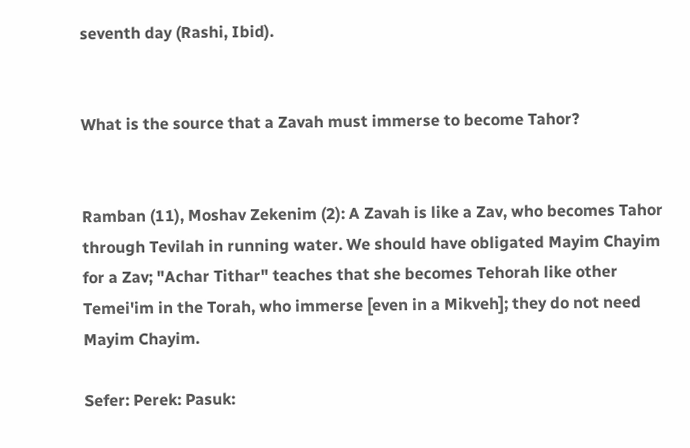seventh day (Rashi, Ibid).


What is the source that a Zavah must immerse to become Tahor?


Ramban (11), Moshav Zekenim (2): A Zavah is like a Zav, who becomes Tahor through Tevilah in running water. We should have obligated Mayim Chayim for a Zav; "Achar Tithar" teaches that she becomes Tehorah like other Temei'im in the Torah, who immerse [even in a Mikveh]; they do not need Mayim Chayim.

Sefer: Perek: Pasuk: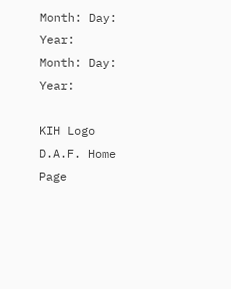Month: Day: Year:
Month: Day: Year:

KIH Logo
D.A.F. Home Page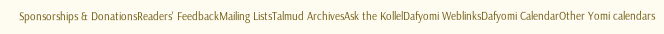Sponsorships & DonationsReaders' FeedbackMailing ListsTalmud ArchivesAsk the KollelDafyomi WeblinksDafyomi CalendarOther Yomi calendars